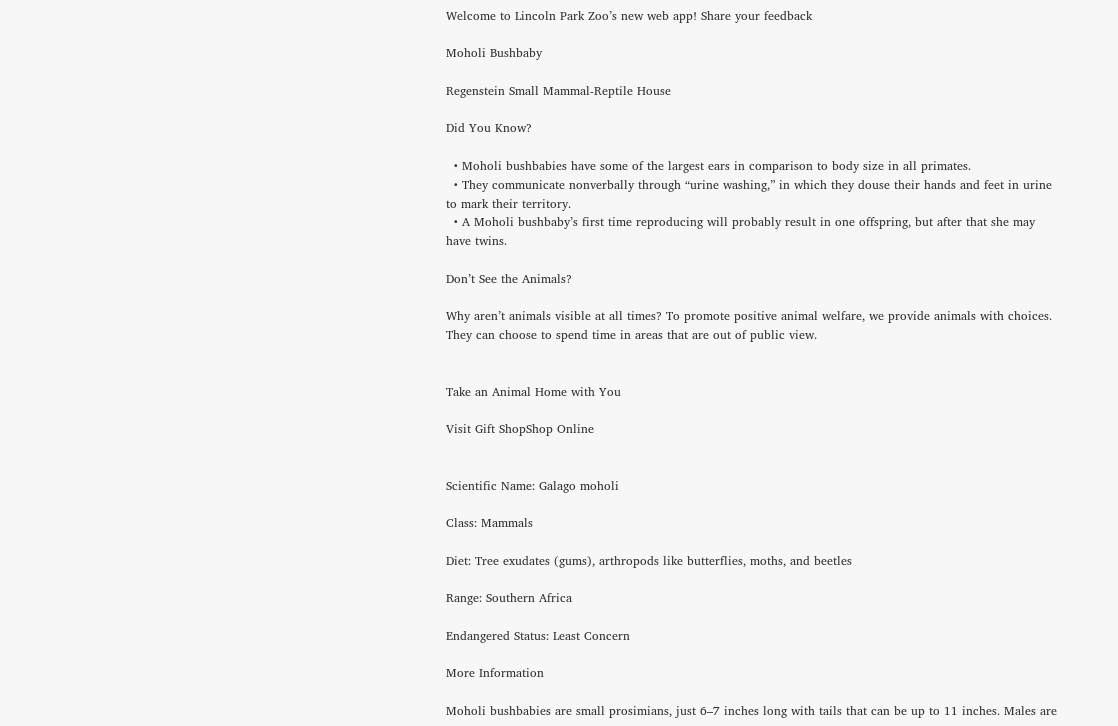Welcome to Lincoln Park Zoo’s new web app! Share your feedback

Moholi Bushbaby

Regenstein Small Mammal-Reptile House

Did You Know?

  • Moholi bushbabies have some of the largest ears in comparison to body size in all primates.
  • They communicate nonverbally through “urine washing,” in which they douse their hands and feet in urine to mark their territory.
  • A Moholi bushbaby’s first time reproducing will probably result in one offspring, but after that she may have twins.

Don’t See the Animals?

Why aren’t animals visible at all times? To promote positive animal welfare, we provide animals with choices. They can choose to spend time in areas that are out of public view.


Take an Animal Home with You

Visit Gift ShopShop Online


Scientific Name: Galago moholi

Class: Mammals

Diet: Tree exudates (gums), arthropods like butterflies, moths, and beetles

Range: Southern Africa

Endangered Status: Least Concern

More Information

Moholi bushbabies are small prosimians, just 6–7 inches long with tails that can be up to 11 inches. Males are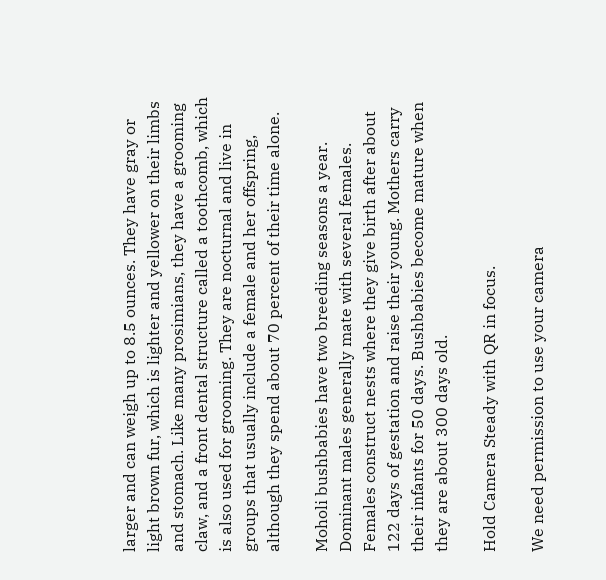larger and can weigh up to 8.5 ounces. They have gray or light brown fur, which is lighter and yellower on their limbs and stomach. Like many prosimians, they have a grooming claw, and a front dental structure called a toothcomb, which is also used for grooming. They are nocturnal and live in groups that usually include a female and her offspring, although they spend about 70 percent of their time alone.

Moholi bushbabies have two breeding seasons a year. Dominant males generally mate with several females. Females construct nests where they give birth after about 122 days of gestation and raise their young. Mothers carry their infants for 50 days. Bushbabies become mature when they are about 300 days old.

Hold Camera Steady with QR in focus.

We need permission to use your camera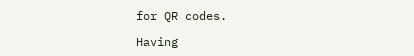for QR codes.

Having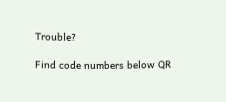Trouble?

Find code numbers below QR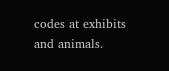codes at exhibits and animals.